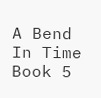A Bend In Time Book 5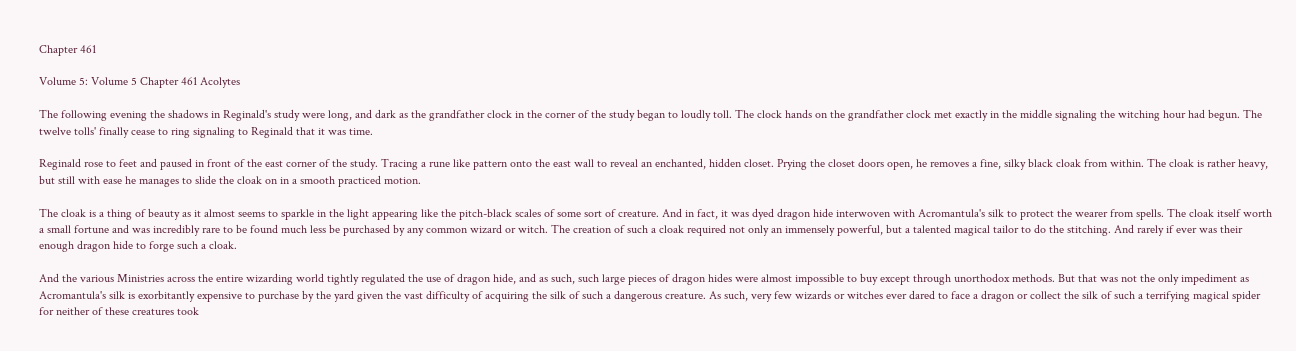Chapter 461

Volume 5: Volume 5 Chapter 461 Acolytes

The following evening the shadows in Reginald's study were long, and dark as the grandfather clock in the corner of the study began to loudly toll. The clock hands on the grandfather clock met exactly in the middle signaling the witching hour had begun. The twelve tolls' finally cease to ring signaling to Reginald that it was time.

Reginald rose to feet and paused in front of the east corner of the study. Tracing a rune like pattern onto the east wall to reveal an enchanted, hidden closet. Prying the closet doors open, he removes a fine, silky black cloak from within. The cloak is rather heavy, but still with ease he manages to slide the cloak on in a smooth practiced motion.

The cloak is a thing of beauty as it almost seems to sparkle in the light appearing like the pitch-black scales of some sort of creature. And in fact, it was dyed dragon hide interwoven with Acromantula's silk to protect the wearer from spells. The cloak itself worth a small fortune and was incredibly rare to be found much less be purchased by any common wizard or witch. The creation of such a cloak required not only an immensely powerful, but a talented magical tailor to do the stitching. And rarely if ever was their enough dragon hide to forge such a cloak.

And the various Ministries across the entire wizarding world tightly regulated the use of dragon hide, and as such, such large pieces of dragon hides were almost impossible to buy except through unorthodox methods. But that was not the only impediment as Acromantula's silk is exorbitantly expensive to purchase by the yard given the vast difficulty of acquiring the silk of such a dangerous creature. As such, very few wizards or witches ever dared to face a dragon or collect the silk of such a terrifying magical spider for neither of these creatures took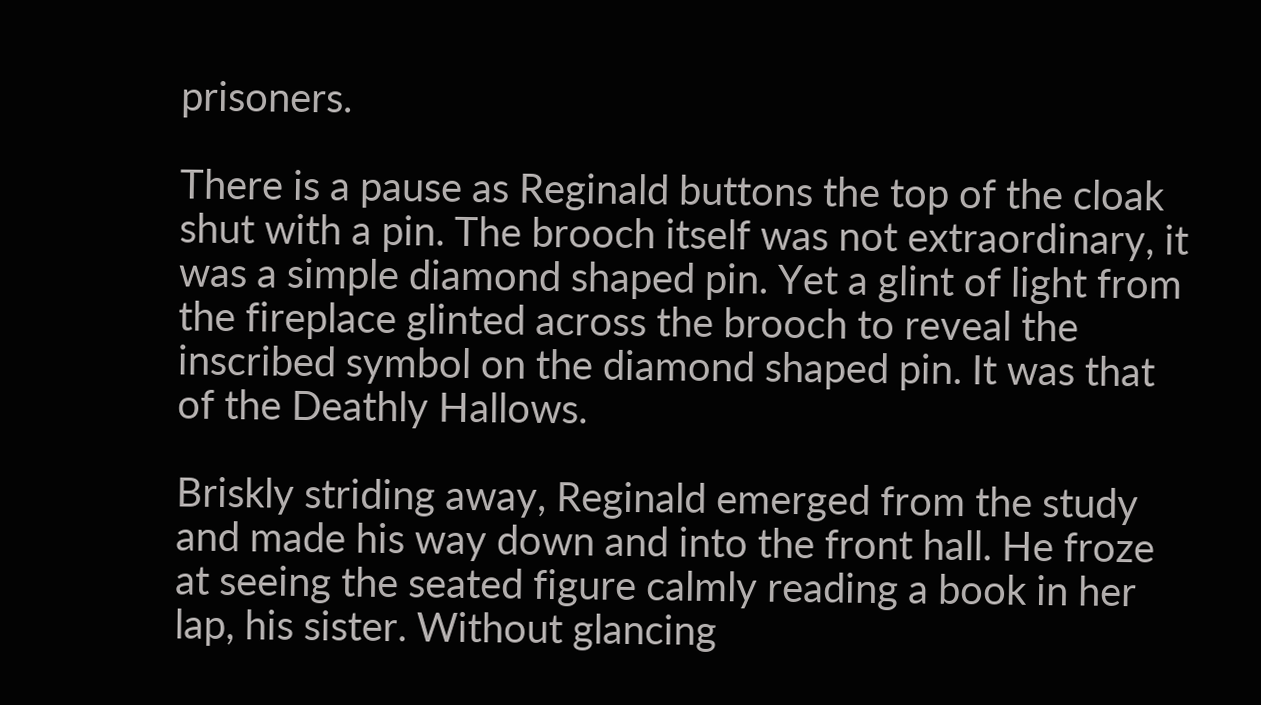prisoners.

There is a pause as Reginald buttons the top of the cloak shut with a pin. The brooch itself was not extraordinary, it was a simple diamond shaped pin. Yet a glint of light from the fireplace glinted across the brooch to reveal the inscribed symbol on the diamond shaped pin. It was that of the Deathly Hallows.

Briskly striding away, Reginald emerged from the study and made his way down and into the front hall. He froze at seeing the seated figure calmly reading a book in her lap, his sister. Without glancing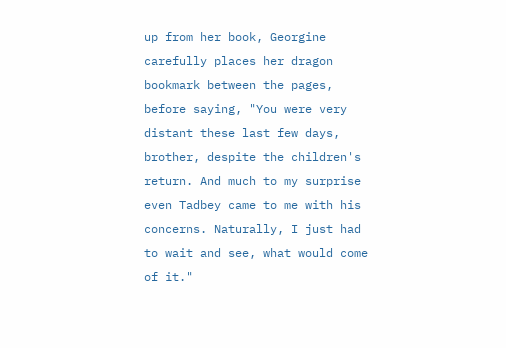up from her book, Georgine carefully places her dragon bookmark between the pages, before saying, "You were very distant these last few days, brother, despite the children's return. And much to my surprise even Tadbey came to me with his concerns. Naturally, I just had to wait and see, what would come of it."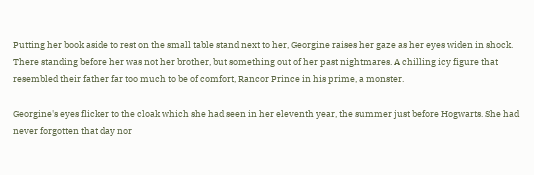Putting her book aside to rest on the small table stand next to her, Georgine raises her gaze as her eyes widen in shock. There standing before her was not her brother, but something out of her past nightmares. A chilling icy figure that resembled their father far too much to be of comfort, Rancor Prince in his prime, a monster.

Georgine's eyes flicker to the cloak which she had seen in her eleventh year, the summer just before Hogwarts. She had never forgotten that day nor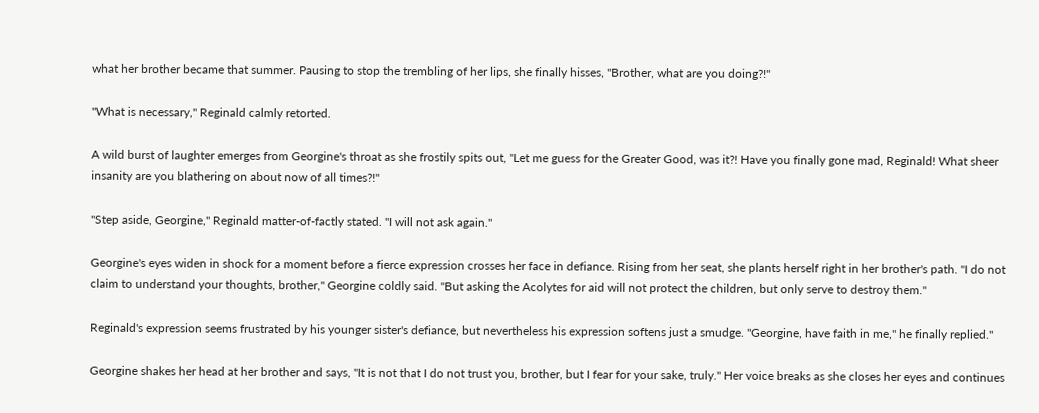what her brother became that summer. Pausing to stop the trembling of her lips, she finally hisses, "Brother, what are you doing?!"

"What is necessary," Reginald calmly retorted.

A wild burst of laughter emerges from Georgine's throat as she frostily spits out, "Let me guess for the Greater Good, was it?! Have you finally gone mad, Reginald! What sheer insanity are you blathering on about now of all times?!"

"Step aside, Georgine," Reginald matter-of-factly stated. "I will not ask again."

Georgine's eyes widen in shock for a moment before a fierce expression crosses her face in defiance. Rising from her seat, she plants herself right in her brother's path. "I do not claim to understand your thoughts, brother," Georgine coldly said. "But asking the Acolytes for aid will not protect the children, but only serve to destroy them."

Reginald's expression seems frustrated by his younger sister's defiance, but nevertheless his expression softens just a smudge. "Georgine, have faith in me," he finally replied."

Georgine shakes her head at her brother and says, "It is not that I do not trust you, brother, but I fear for your sake, truly." Her voice breaks as she closes her eyes and continues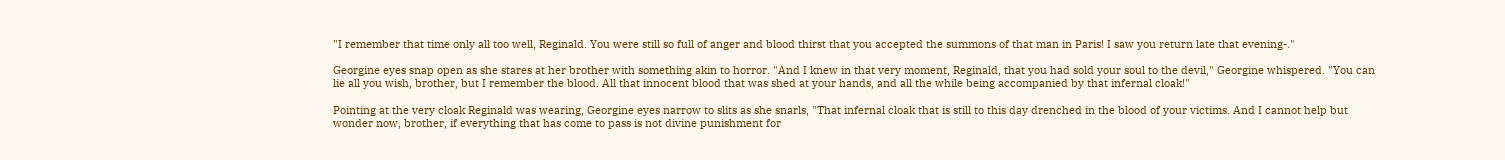"I remember that time only all too well, Reginald. You were still so full of anger and blood thirst that you accepted the summons of that man in Paris! I saw you return late that evening-."

Georgine eyes snap open as she stares at her brother with something akin to horror. "And I knew in that very moment, Reginald, that you had sold your soul to the devil," Georgine whispered. "You can lie all you wish, brother, but I remember the blood. All that innocent blood that was shed at your hands, and all the while being accompanied by that infernal cloak!"

Pointing at the very cloak Reginald was wearing, Georgine eyes narrow to slits as she snarls, "That infernal cloak that is still to this day drenched in the blood of your victims. And I cannot help but wonder now, brother, if everything that has come to pass is not divine punishment for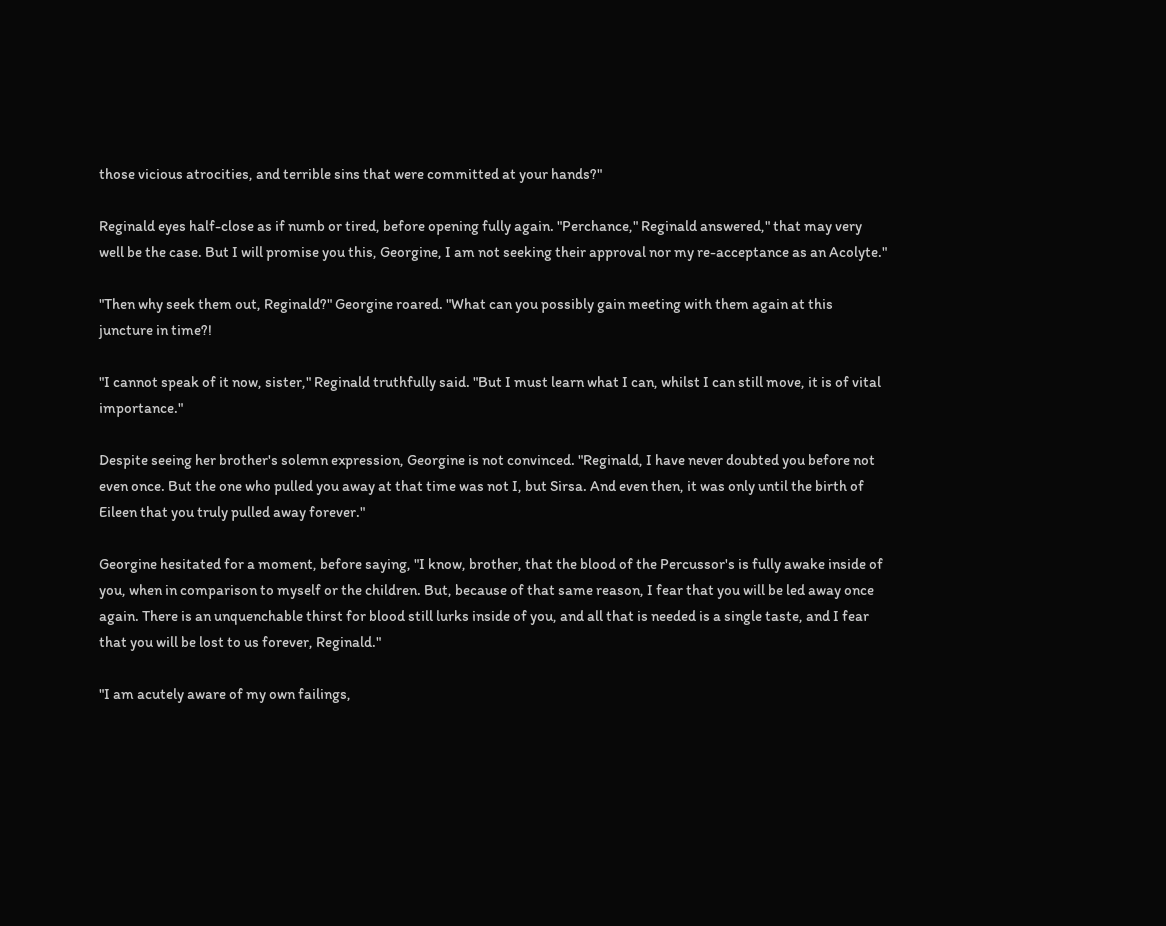those vicious atrocities, and terrible sins that were committed at your hands?"

Reginald eyes half-close as if numb or tired, before opening fully again. "Perchance," Reginald answered," that may very well be the case. But I will promise you this, Georgine, I am not seeking their approval nor my re-acceptance as an Acolyte."

"Then why seek them out, Reginald?" Georgine roared. "What can you possibly gain meeting with them again at this juncture in time?!

"I cannot speak of it now, sister," Reginald truthfully said. "But I must learn what I can, whilst I can still move, it is of vital importance."

Despite seeing her brother's solemn expression, Georgine is not convinced. "Reginald, I have never doubted you before not even once. But the one who pulled you away at that time was not I, but Sirsa. And even then, it was only until the birth of Eileen that you truly pulled away forever."

Georgine hesitated for a moment, before saying, "I know, brother, that the blood of the Percussor's is fully awake inside of you, when in comparison to myself or the children. But, because of that same reason, I fear that you will be led away once again. There is an unquenchable thirst for blood still lurks inside of you, and all that is needed is a single taste, and I fear that you will be lost to us forever, Reginald."

"I am acutely aware of my own failings,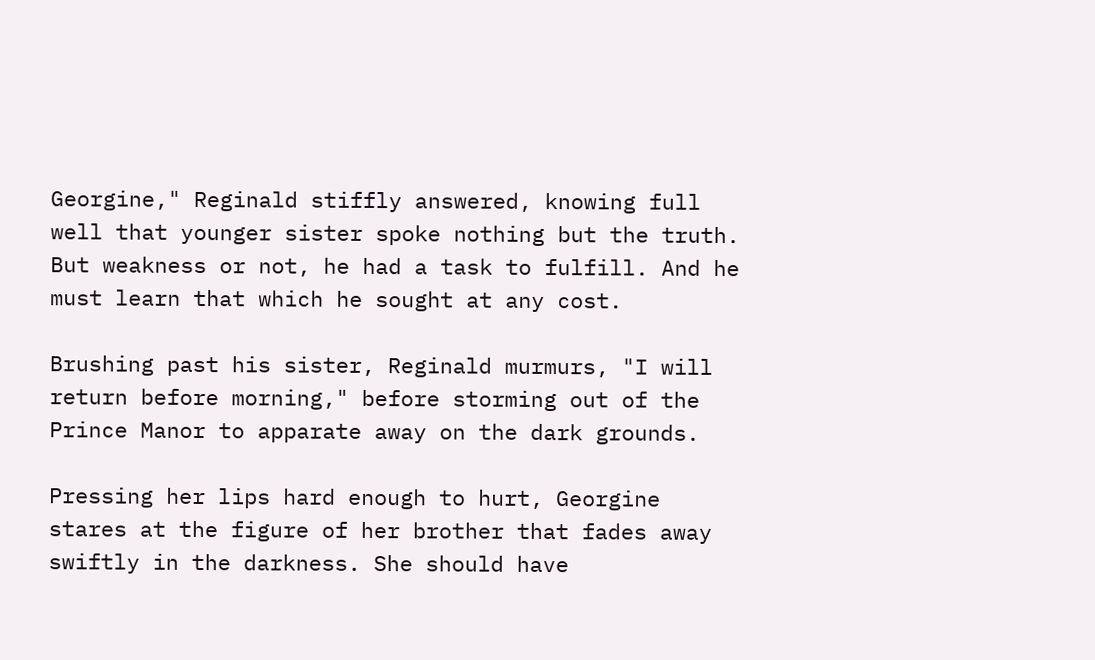Georgine," Reginald stiffly answered, knowing full well that younger sister spoke nothing but the truth. But weakness or not, he had a task to fulfill. And he must learn that which he sought at any cost.

Brushing past his sister, Reginald murmurs, "I will return before morning," before storming out of the Prince Manor to apparate away on the dark grounds.

Pressing her lips hard enough to hurt, Georgine stares at the figure of her brother that fades away swiftly in the darkness. She should have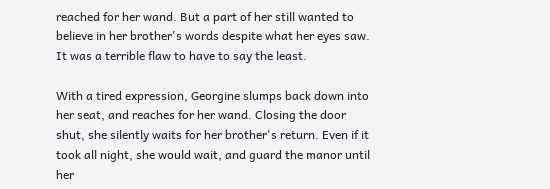reached for her wand. But a part of her still wanted to believe in her brother's words despite what her eyes saw. It was a terrible flaw to have to say the least.

With a tired expression, Georgine slumps back down into her seat, and reaches for her wand. Closing the door shut, she silently waits for her brother's return. Even if it took all night, she would wait, and guard the manor until her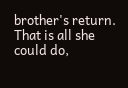brother's return. That is all she could do,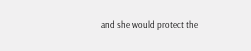and she would protect the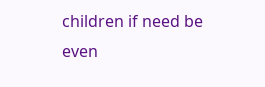children if need be even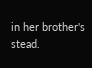in her brother's stead.